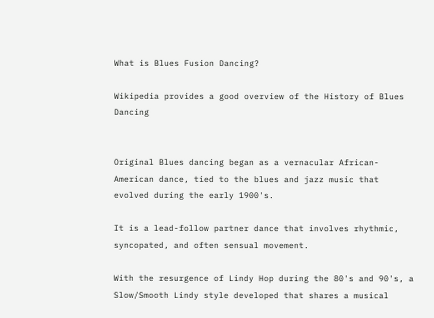What is Blues Fusion Dancing?

Wikipedia provides a good overview of the History of Blues Dancing


Original Blues dancing began as a vernacular African-American dance, tied to the blues and jazz music that evolved during the early 1900's.

It is a lead-follow partner dance that involves rhythmic, syncopated, and often sensual movement.

With the resurgence of Lindy Hop during the 80's and 90's, a Slow/Smooth Lindy style developed that shares a musical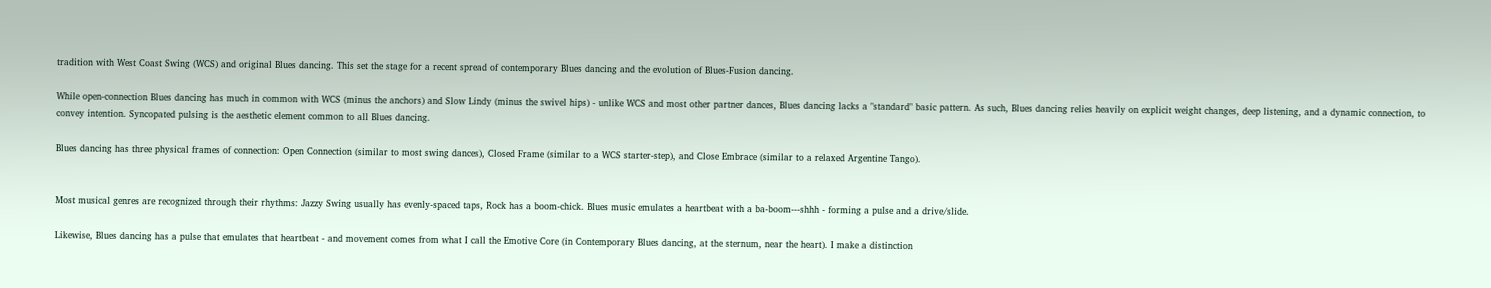tradition with West Coast Swing (WCS) and original Blues dancing. This set the stage for a recent spread of contemporary Blues dancing and the evolution of Blues-Fusion dancing.

While open-connection Blues dancing has much in common with WCS (minus the anchors) and Slow Lindy (minus the swivel hips) - unlike WCS and most other partner dances, Blues dancing lacks a "standard" basic pattern. As such, Blues dancing relies heavily on explicit weight changes, deep listening, and a dynamic connection, to convey intention. Syncopated pulsing is the aesthetic element common to all Blues dancing.

Blues dancing has three physical frames of connection: Open Connection (similar to most swing dances), Closed Frame (similar to a WCS starter-step), and Close Embrace (similar to a relaxed Argentine Tango).


Most musical genres are recognized through their rhythms: Jazzy Swing usually has evenly-spaced taps, Rock has a boom-chick. Blues music emulates a heartbeat with a ba-boom---shhh - forming a pulse and a drive/slide.

Likewise, Blues dancing has a pulse that emulates that heartbeat - and movement comes from what I call the Emotive Core (in Contemporary Blues dancing, at the sternum, near the heart). I make a distinction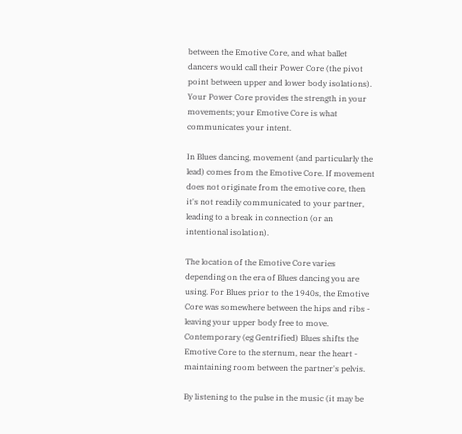between the Emotive Core, and what ballet dancers would call their Power Core (the pivot point between upper and lower body isolations). Your Power Core provides the strength in your movements; your Emotive Core is what communicates your intent.

In Blues dancing, movement (and particularly the lead) comes from the Emotive Core. If movement does not originate from the emotive core, then it's not readily communicated to your partner, leading to a break in connection (or an intentional isolation).

The location of the Emotive Core varies depending on the era of Blues dancing you are using. For Blues prior to the 1940s, the Emotive Core was somewhere between the hips and ribs - leaving your upper body free to move. Contemporary (eg Gentrified) Blues shifts the Emotive Core to the sternum, near the heart - maintaining room between the partner's pelvis.

By listening to the pulse in the music (it may be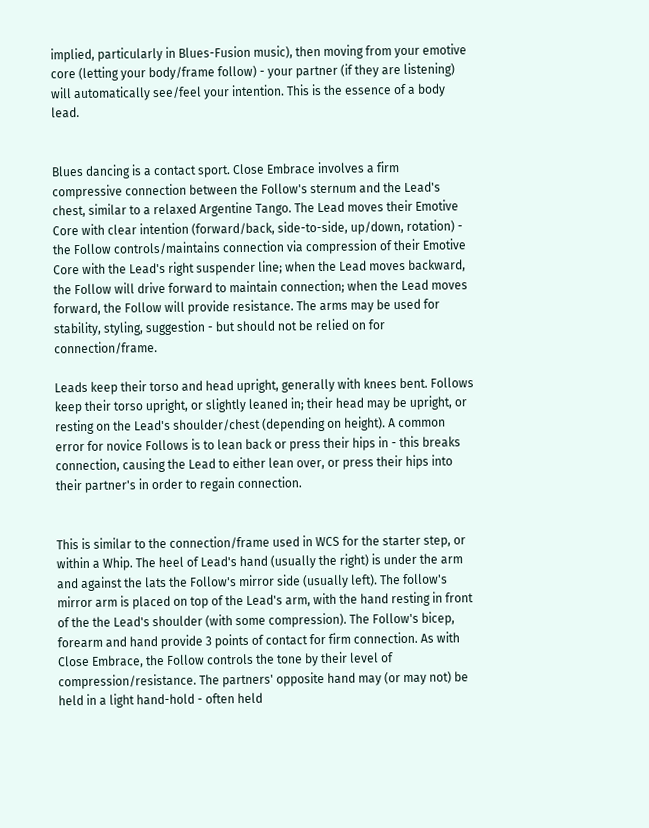implied, particularly in Blues-Fusion music), then moving from your emotive core (letting your body/frame follow) - your partner (if they are listening) will automatically see/feel your intention. This is the essence of a body lead.


Blues dancing is a contact sport. Close Embrace involves a firm compressive connection between the Follow's sternum and the Lead's chest, similar to a relaxed Argentine Tango. The Lead moves their Emotive Core with clear intention (forward/back, side-to-side, up/down, rotation) - the Follow controls/maintains connection via compression of their Emotive Core with the Lead's right suspender line; when the Lead moves backward, the Follow will drive forward to maintain connection; when the Lead moves forward, the Follow will provide resistance. The arms may be used for stability, styling, suggestion - but should not be relied on for connection/frame.

Leads keep their torso and head upright, generally with knees bent. Follows keep their torso upright, or slightly leaned in; their head may be upright, or resting on the Lead's shoulder/chest (depending on height). A common error for novice Follows is to lean back or press their hips in - this breaks connection, causing the Lead to either lean over, or press their hips into their partner's in order to regain connection.


This is similar to the connection/frame used in WCS for the starter step, or within a Whip. The heel of Lead's hand (usually the right) is under the arm and against the lats the Follow's mirror side (usually left). The follow's mirror arm is placed on top of the Lead's arm, with the hand resting in front of the the Lead's shoulder (with some compression). The Follow's bicep, forearm and hand provide 3 points of contact for firm connection. As with Close Embrace, the Follow controls the tone by their level of compression/resistance. The partners' opposite hand may (or may not) be held in a light hand-hold - often held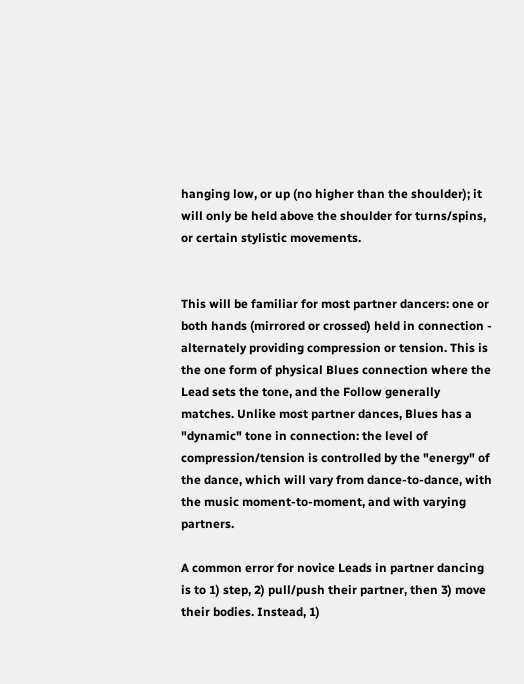hanging low, or up (no higher than the shoulder); it will only be held above the shoulder for turns/spins, or certain stylistic movements.


This will be familiar for most partner dancers: one or both hands (mirrored or crossed) held in connection - alternately providing compression or tension. This is the one form of physical Blues connection where the Lead sets the tone, and the Follow generally matches. Unlike most partner dances, Blues has a "dynamic" tone in connection: the level of compression/tension is controlled by the "energy" of the dance, which will vary from dance-to-dance, with the music moment-to-moment, and with varying partners.

A common error for novice Leads in partner dancing is to 1) step, 2) pull/push their partner, then 3) move their bodies. Instead, 1)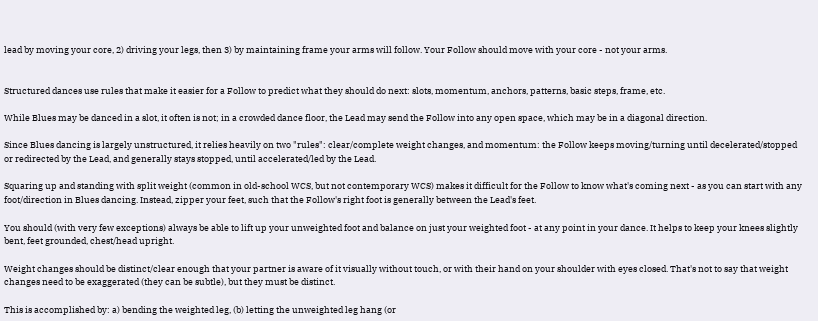lead by moving your core, 2) driving your legs, then 3) by maintaining frame your arms will follow. Your Follow should move with your core - not your arms.


Structured dances use rules that make it easier for a Follow to predict what they should do next: slots, momentum, anchors, patterns, basic steps, frame, etc.

While Blues may be danced in a slot, it often is not; in a crowded dance floor, the Lead may send the Follow into any open space, which may be in a diagonal direction.

Since Blues dancing is largely unstructured, it relies heavily on two "rules": clear/complete weight changes, and momentum: the Follow keeps moving/turning until decelerated/stopped or redirected by the Lead, and generally stays stopped, until accelerated/led by the Lead.

Squaring up and standing with split weight (common in old-school WCS, but not contemporary WCS) makes it difficult for the Follow to know what's coming next - as you can start with any foot/direction in Blues dancing. Instead, zipper your feet, such that the Follow's right foot is generally between the Lead's feet.

You should (with very few exceptions) always be able to lift up your unweighted foot and balance on just your weighted foot - at any point in your dance. It helps to keep your knees slightly bent, feet grounded, chest/head upright.

Weight changes should be distinct/clear enough that your partner is aware of it visually without touch, or with their hand on your shoulder with eyes closed. That's not to say that weight changes need to be exaggerated (they can be subtle), but they must be distinct.

This is accomplished by: a) bending the weighted leg, (b) letting the unweighted leg hang (or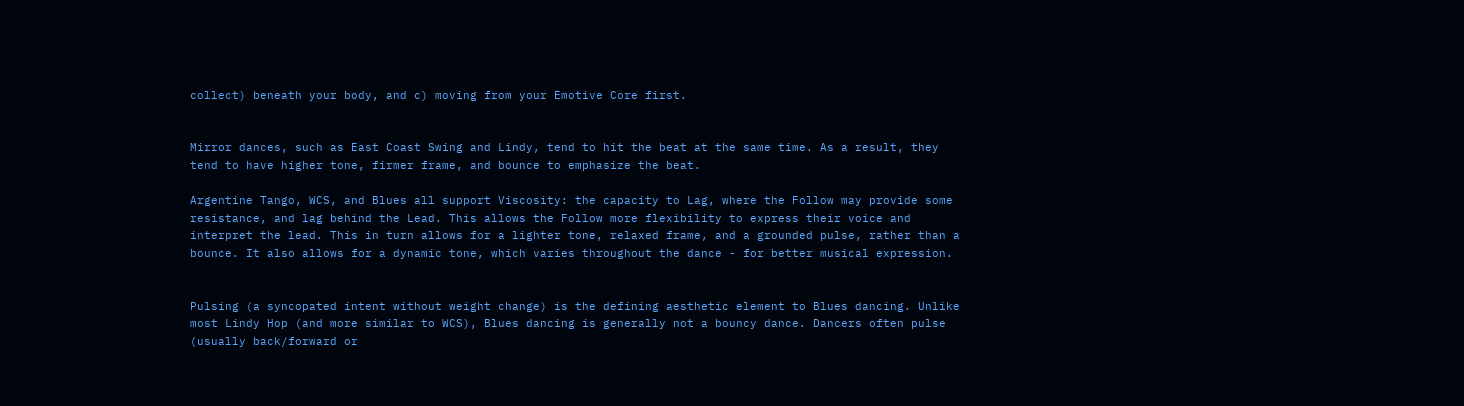collect) beneath your body, and c) moving from your Emotive Core first.


Mirror dances, such as East Coast Swing and Lindy, tend to hit the beat at the same time. As a result, they tend to have higher tone, firmer frame, and bounce to emphasize the beat.

Argentine Tango, WCS, and Blues all support Viscosity: the capacity to Lag, where the Follow may provide some resistance, and lag behind the Lead. This allows the Follow more flexibility to express their voice and interpret the lead. This in turn allows for a lighter tone, relaxed frame, and a grounded pulse, rather than a bounce. It also allows for a dynamic tone, which varies throughout the dance - for better musical expression.


Pulsing (a syncopated intent without weight change) is the defining aesthetic element to Blues dancing. Unlike most Lindy Hop (and more similar to WCS), Blues dancing is generally not a bouncy dance. Dancers often pulse (usually back/forward or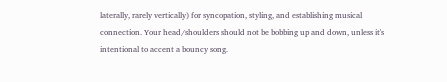laterally, rarely vertically) for syncopation, styling, and establishing musical connection. Your head/shoulders should not be bobbing up and down, unless it's intentional to accent a bouncy song.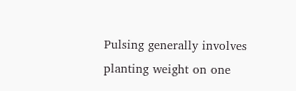Pulsing generally involves planting weight on one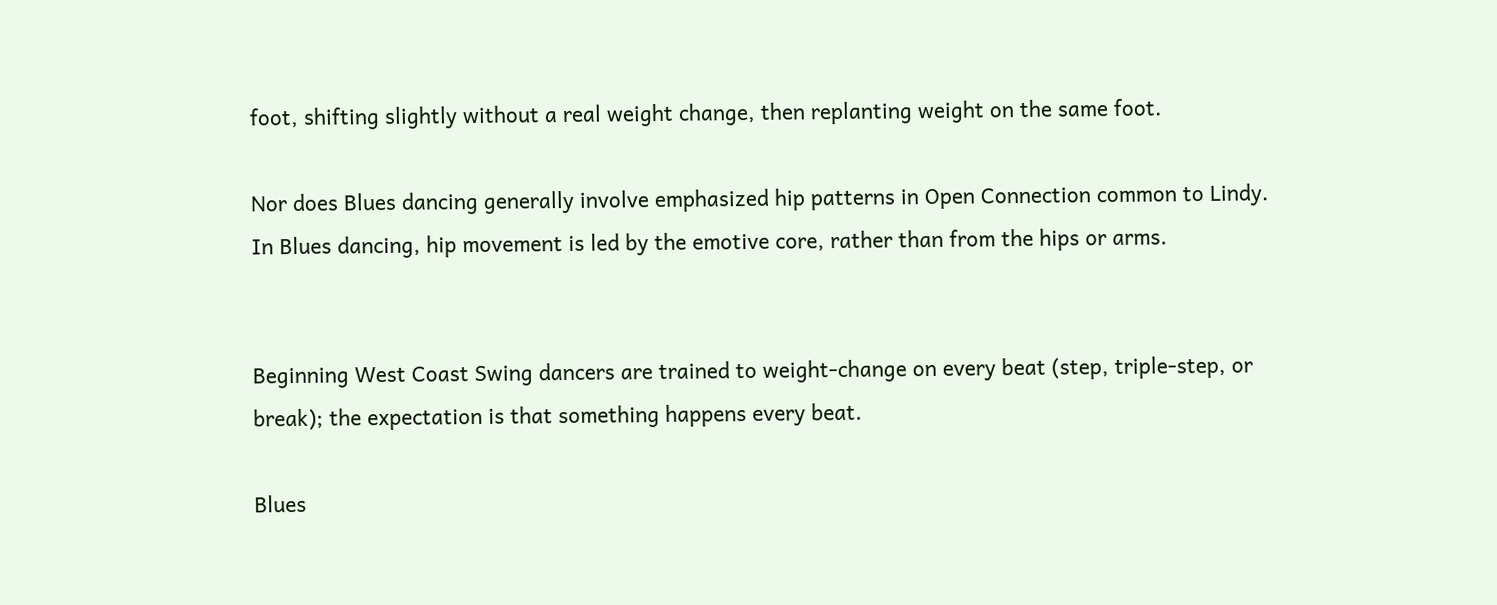foot, shifting slightly without a real weight change, then replanting weight on the same foot.

Nor does Blues dancing generally involve emphasized hip patterns in Open Connection common to Lindy. In Blues dancing, hip movement is led by the emotive core, rather than from the hips or arms.


Beginning West Coast Swing dancers are trained to weight-change on every beat (step, triple-step, or break); the expectation is that something happens every beat.

Blues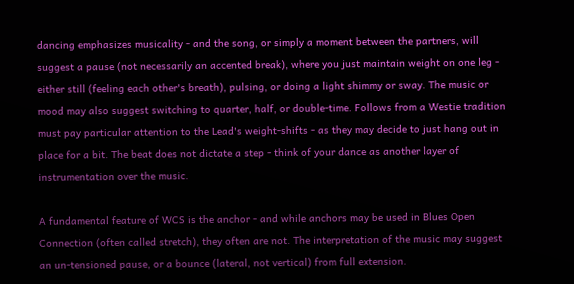dancing emphasizes musicality - and the song, or simply a moment between the partners, will suggest a pause (not necessarily an accented break), where you just maintain weight on one leg - either still (feeling each other's breath), pulsing, or doing a light shimmy or sway. The music or mood may also suggest switching to quarter, half, or double-time. Follows from a Westie tradition must pay particular attention to the Lead's weight-shifts - as they may decide to just hang out in place for a bit. The beat does not dictate a step - think of your dance as another layer of instrumentation over the music.

A fundamental feature of WCS is the anchor - and while anchors may be used in Blues Open Connection (often called stretch), they often are not. The interpretation of the music may suggest an un-tensioned pause, or a bounce (lateral, not vertical) from full extension.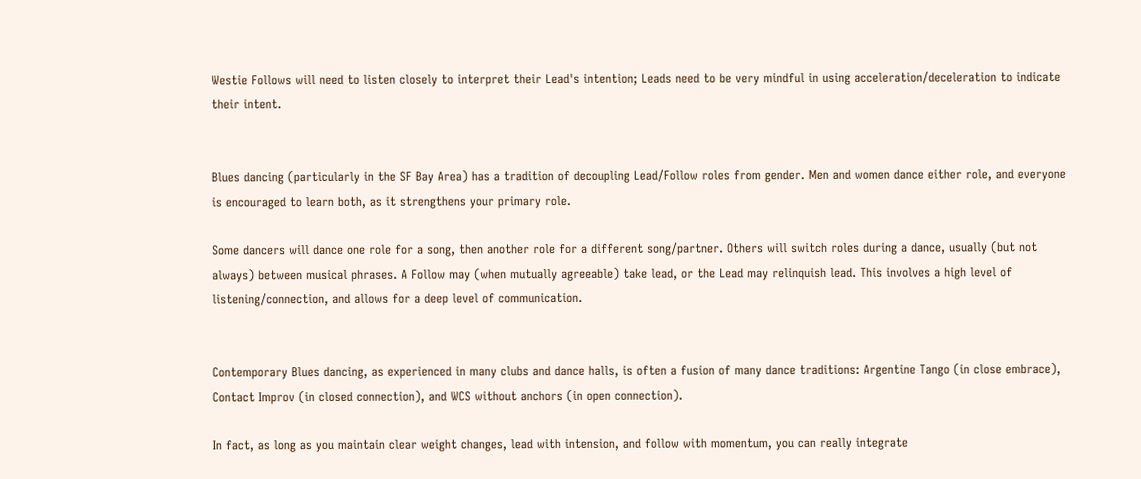Westie Follows will need to listen closely to interpret their Lead's intention; Leads need to be very mindful in using acceleration/deceleration to indicate their intent.


Blues dancing (particularly in the SF Bay Area) has a tradition of decoupling Lead/Follow roles from gender. Men and women dance either role, and everyone is encouraged to learn both, as it strengthens your primary role.

Some dancers will dance one role for a song, then another role for a different song/partner. Others will switch roles during a dance, usually (but not always) between musical phrases. A Follow may (when mutually agreeable) take lead, or the Lead may relinquish lead. This involves a high level of listening/connection, and allows for a deep level of communication.


Contemporary Blues dancing, as experienced in many clubs and dance halls, is often a fusion of many dance traditions: Argentine Tango (in close embrace), Contact Improv (in closed connection), and WCS without anchors (in open connection).

In fact, as long as you maintain clear weight changes, lead with intension, and follow with momentum, you can really integrate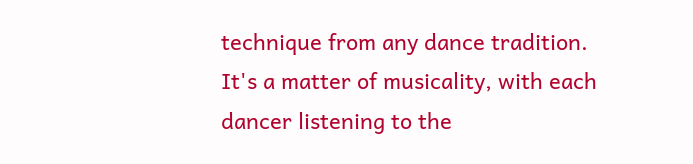technique from any dance tradition. It's a matter of musicality, with each dancer listening to the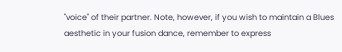"voice" of their partner. Note, however, if you wish to maintain a Blues aesthetic in your fusion dance, remember to express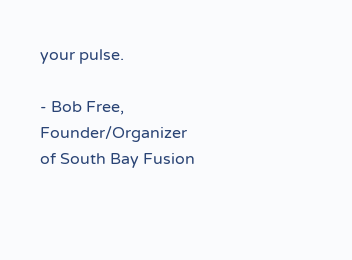your pulse.

- Bob Free, Founder/Organizer of South Bay Fusion